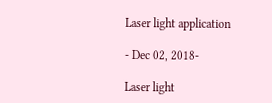Laser light application

- Dec 02, 2018-

Laser light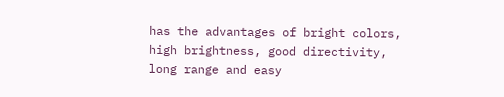has the advantages of bright colors, high brightness, good directivity, long range and easy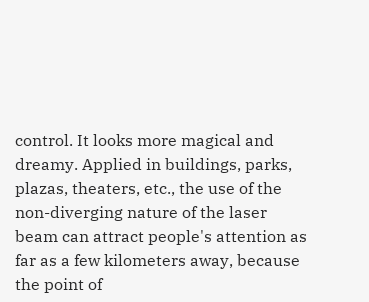control. It looks more magical and dreamy. Applied in buildings, parks, plazas, theaters, etc., the use of the non-diverging nature of the laser beam can attract people's attention as far as a few kilometers away, because the point of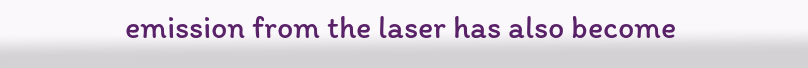emission from the laser has also become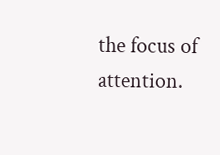the focus of attention.